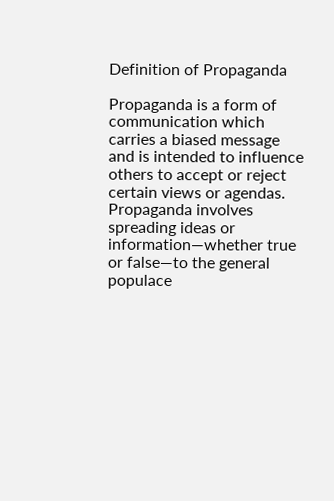Definition of Propaganda

Propaganda is a form of communication which carries a biased message and is intended to influence others to accept or reject certain views or agendas. Propaganda involves spreading ideas or information—whether true or false—to the general populace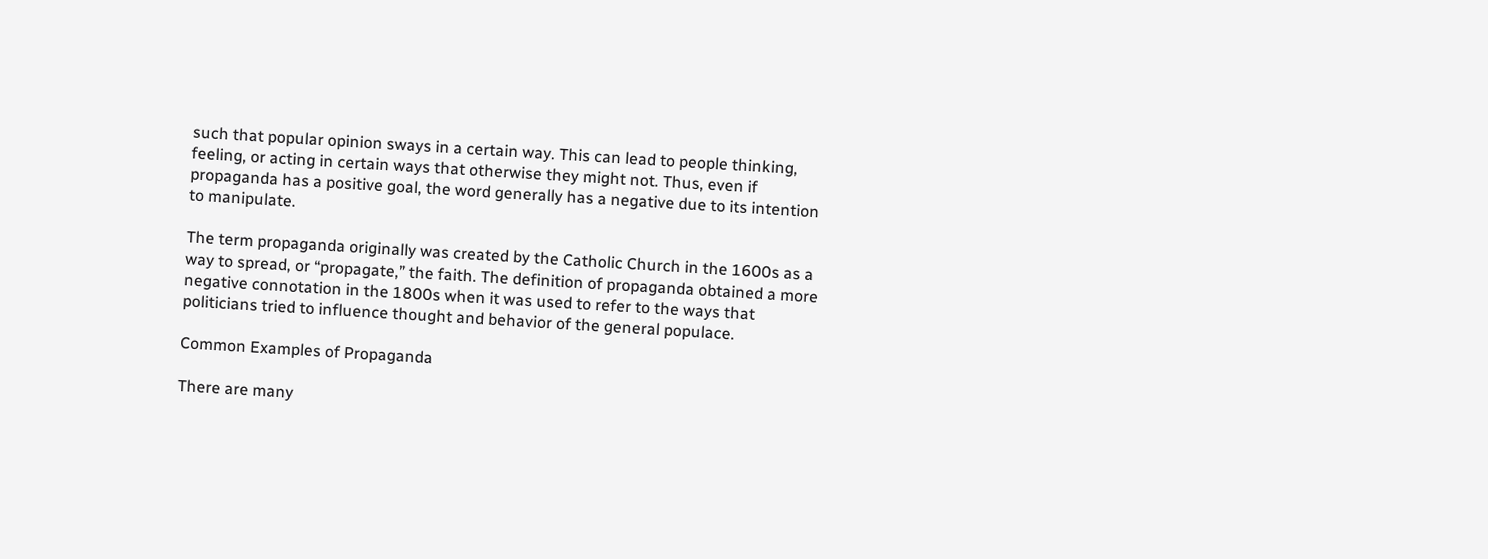such that popular opinion sways in a certain way. This can lead to people thinking, feeling, or acting in certain ways that otherwise they might not. Thus, even if propaganda has a positive goal, the word generally has a negative due to its intention to manipulate.

The term propaganda originally was created by the Catholic Church in the 1600s as a way to spread, or “propagate,” the faith. The definition of propaganda obtained a more negative connotation in the 1800s when it was used to refer to the ways that politicians tried to influence thought and behavior of the general populace.

Common Examples of Propaganda

There are many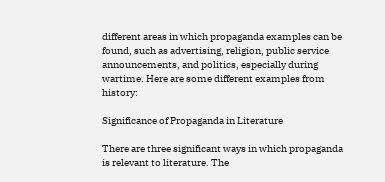different areas in which propaganda examples can be found, such as advertising, religion, public service announcements, and politics, especially during wartime. Here are some different examples from history:

Significance of Propaganda in Literature

There are three significant ways in which propaganda is relevant to literature. The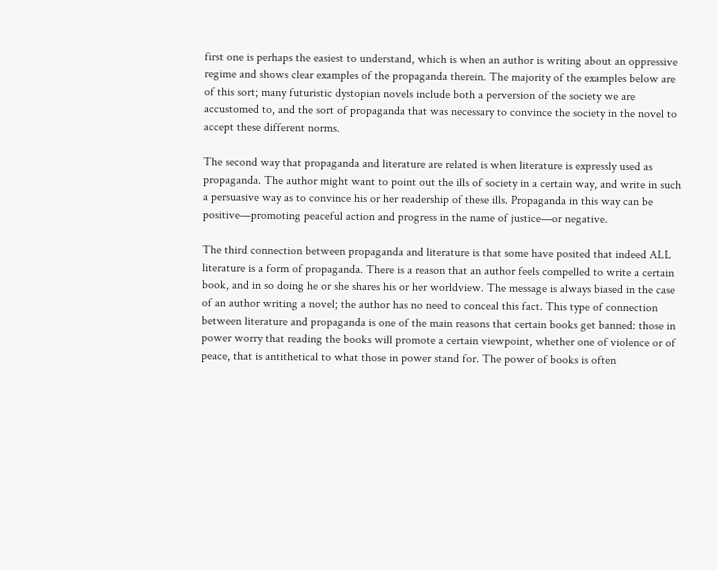first one is perhaps the easiest to understand, which is when an author is writing about an oppressive regime and shows clear examples of the propaganda therein. The majority of the examples below are of this sort; many futuristic dystopian novels include both a perversion of the society we are accustomed to, and the sort of propaganda that was necessary to convince the society in the novel to accept these different norms.

The second way that propaganda and literature are related is when literature is expressly used as propaganda. The author might want to point out the ills of society in a certain way, and write in such a persuasive way as to convince his or her readership of these ills. Propaganda in this way can be positive—promoting peaceful action and progress in the name of justice—or negative.

The third connection between propaganda and literature is that some have posited that indeed ALL literature is a form of propaganda. There is a reason that an author feels compelled to write a certain book, and in so doing he or she shares his or her worldview. The message is always biased in the case of an author writing a novel; the author has no need to conceal this fact. This type of connection between literature and propaganda is one of the main reasons that certain books get banned: those in power worry that reading the books will promote a certain viewpoint, whether one of violence or of peace, that is antithetical to what those in power stand for. The power of books is often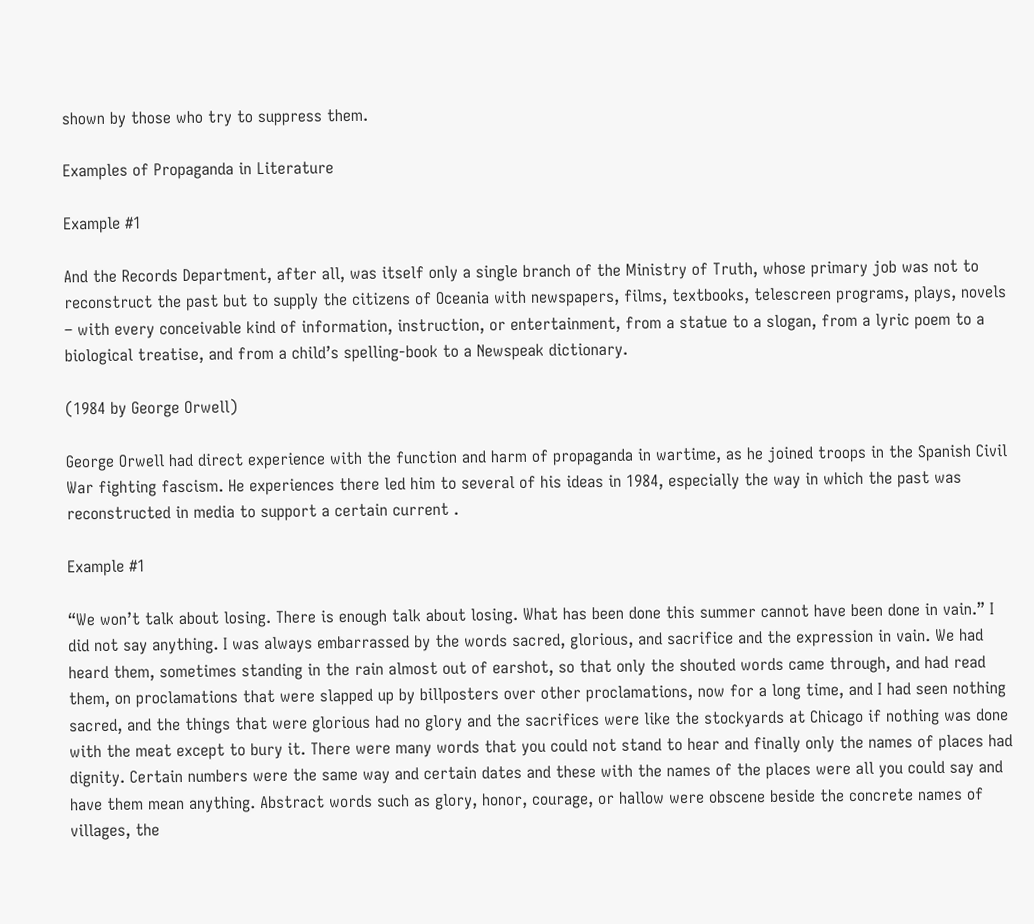shown by those who try to suppress them.

Examples of Propaganda in Literature

Example #1

And the Records Department, after all, was itself only a single branch of the Ministry of Truth, whose primary job was not to reconstruct the past but to supply the citizens of Oceania with newspapers, films, textbooks, telescreen programs, plays, novels – with every conceivable kind of information, instruction, or entertainment, from a statue to a slogan, from a lyric poem to a biological treatise, and from a child’s spelling-book to a Newspeak dictionary.

(1984 by George Orwell)

George Orwell had direct experience with the function and harm of propaganda in wartime, as he joined troops in the Spanish Civil War fighting fascism. He experiences there led him to several of his ideas in 1984, especially the way in which the past was reconstructed in media to support a certain current .

Example #1

“We won’t talk about losing. There is enough talk about losing. What has been done this summer cannot have been done in vain.” I did not say anything. I was always embarrassed by the words sacred, glorious, and sacrifice and the expression in vain. We had heard them, sometimes standing in the rain almost out of earshot, so that only the shouted words came through, and had read them, on proclamations that were slapped up by billposters over other proclamations, now for a long time, and I had seen nothing sacred, and the things that were glorious had no glory and the sacrifices were like the stockyards at Chicago if nothing was done with the meat except to bury it. There were many words that you could not stand to hear and finally only the names of places had dignity. Certain numbers were the same way and certain dates and these with the names of the places were all you could say and have them mean anything. Abstract words such as glory, honor, courage, or hallow were obscene beside the concrete names of villages, the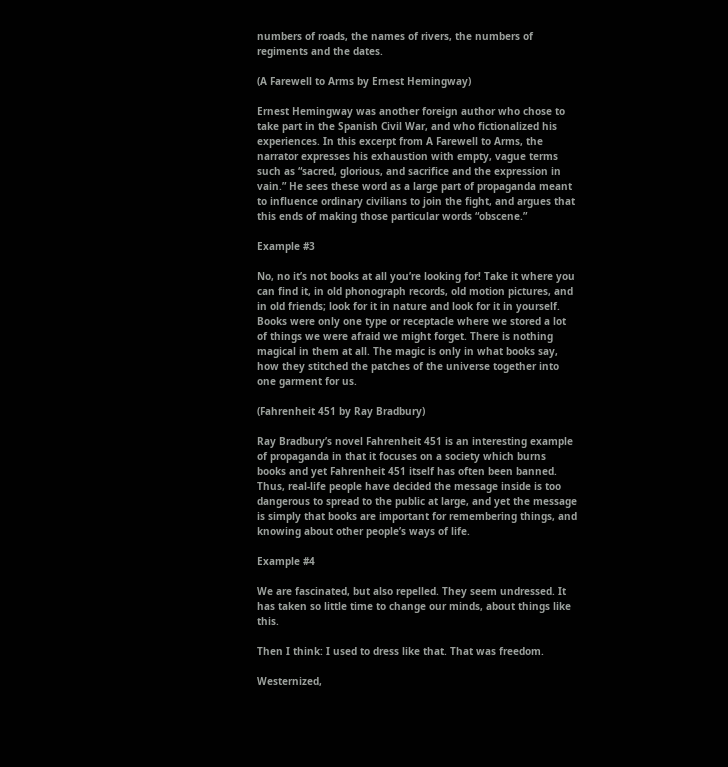numbers of roads, the names of rivers, the numbers of regiments and the dates.

(A Farewell to Arms by Ernest Hemingway)

Ernest Hemingway was another foreign author who chose to take part in the Spanish Civil War, and who fictionalized his experiences. In this excerpt from A Farewell to Arms, the narrator expresses his exhaustion with empty, vague terms such as “sacred, glorious, and sacrifice and the expression in vain.” He sees these word as a large part of propaganda meant to influence ordinary civilians to join the fight, and argues that this ends of making those particular words “obscene.”

Example #3

No, no it’s not books at all you’re looking for! Take it where you can find it, in old phonograph records, old motion pictures, and in old friends; look for it in nature and look for it in yourself. Books were only one type or receptacle where we stored a lot of things we were afraid we might forget. There is nothing magical in them at all. The magic is only in what books say, how they stitched the patches of the universe together into one garment for us.

(Fahrenheit 451 by Ray Bradbury)

Ray Bradbury’s novel Fahrenheit 451 is an interesting example of propaganda in that it focuses on a society which burns books and yet Fahrenheit 451 itself has often been banned. Thus, real-life people have decided the message inside is too dangerous to spread to the public at large, and yet the message is simply that books are important for remembering things, and knowing about other people’s ways of life.

Example #4

We are fascinated, but also repelled. They seem undressed. It has taken so little time to change our minds, about things like this.

Then I think: I used to dress like that. That was freedom.

Westernized,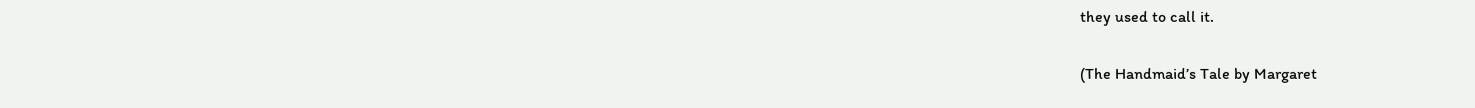they used to call it.

(The Handmaid’s Tale by Margaret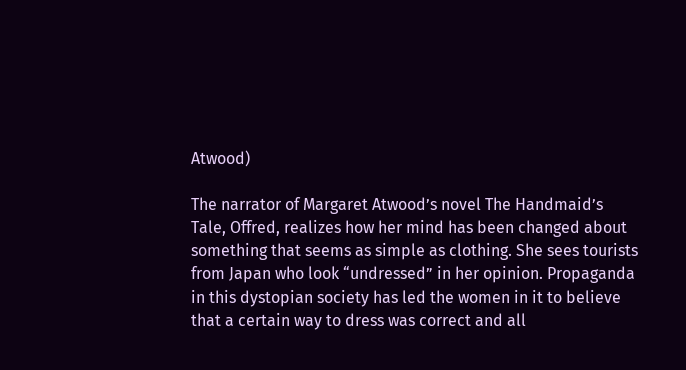Atwood)

The narrator of Margaret Atwood’s novel The Handmaid’s Tale, Offred, realizes how her mind has been changed about something that seems as simple as clothing. She sees tourists from Japan who look “undressed” in her opinion. Propaganda in this dystopian society has led the women in it to believe that a certain way to dress was correct and all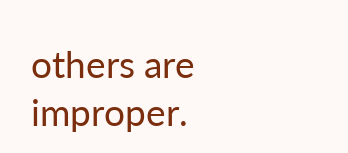others are improper.